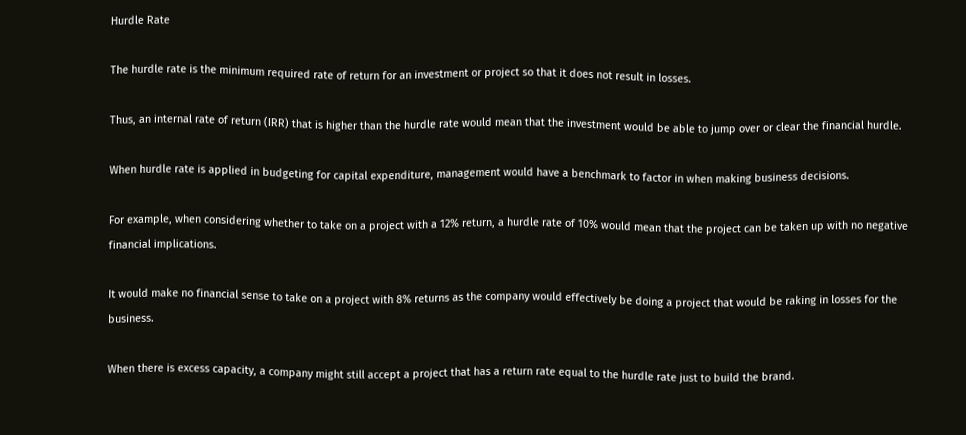Hurdle Rate

The hurdle rate is the minimum required rate of return for an investment or project so that it does not result in losses.

Thus, an internal rate of return (IRR) that is higher than the hurdle rate would mean that the investment would be able to jump over or clear the financial hurdle.

When hurdle rate is applied in budgeting for capital expenditure, management would have a benchmark to factor in when making business decisions.

For example, when considering whether to take on a project with a 12% return, a hurdle rate of 10% would mean that the project can be taken up with no negative financial implications.

It would make no financial sense to take on a project with 8% returns as the company would effectively be doing a project that would be raking in losses for the business.

When there is excess capacity, a company might still accept a project that has a return rate equal to the hurdle rate just to build the brand.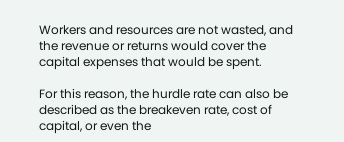Workers and resources are not wasted, and the revenue or returns would cover the capital expenses that would be spent.

For this reason, the hurdle rate can also be described as the breakeven rate, cost of capital, or even the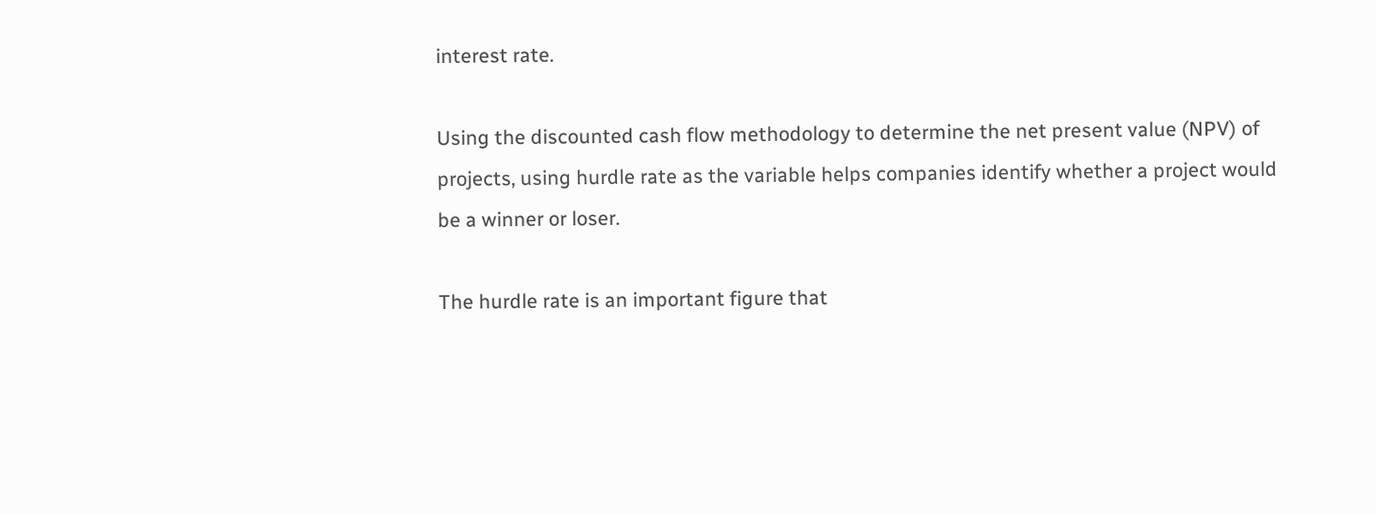interest rate.

Using the discounted cash flow methodology to determine the net present value (NPV) of projects, using hurdle rate as the variable helps companies identify whether a project would be a winner or loser.

The hurdle rate is an important figure that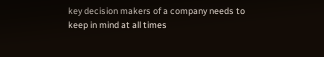key decision makers of a company needs to keep in mind at all times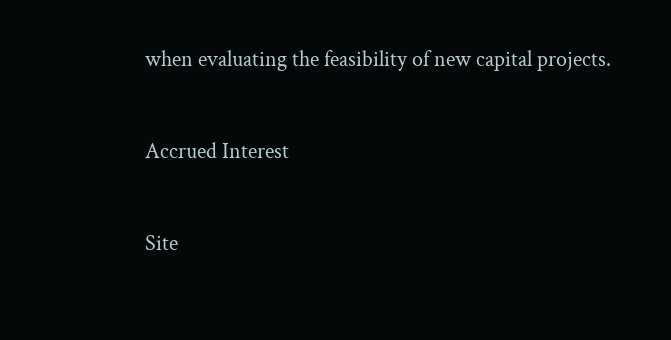when evaluating the feasibility of new capital projects.


Accrued Interest


Site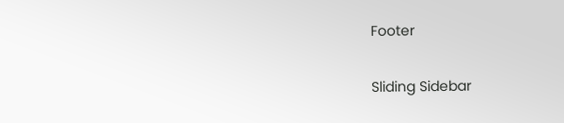Footer

Sliding Sidebar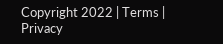Copyright 2022 | Terms | Privacy